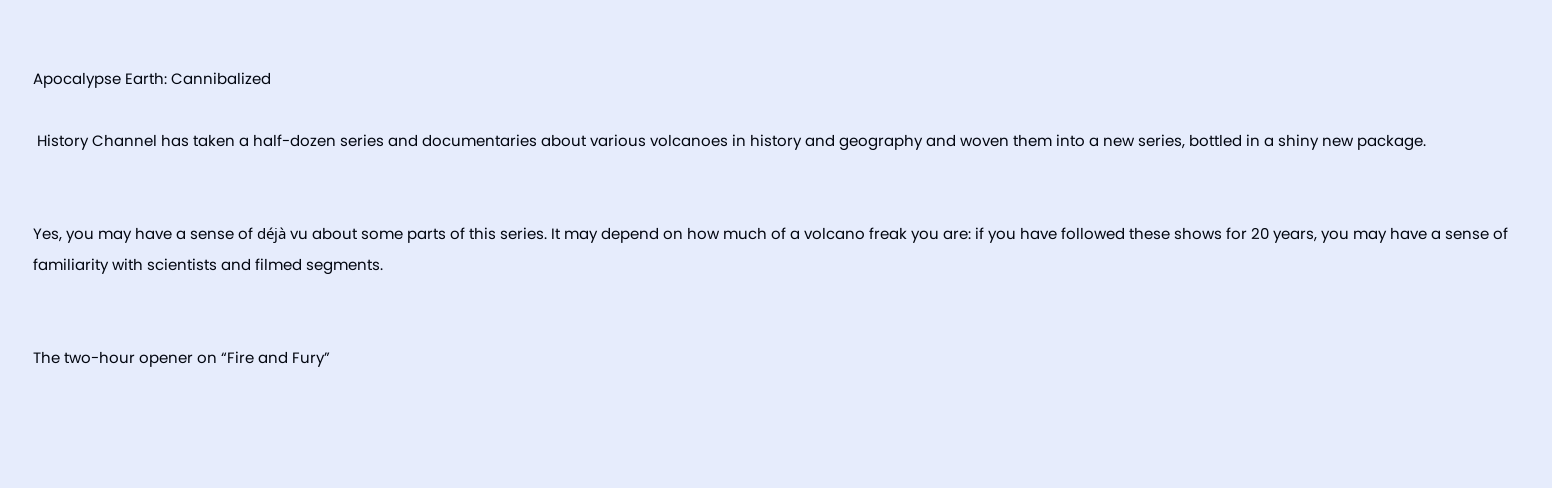Apocalypse Earth: Cannibalized

 History Channel has taken a half-dozen series and documentaries about various volcanoes in history and geography and woven them into a new series, bottled in a shiny new package.


Yes, you may have a sense of déjà vu about some parts of this series. It may depend on how much of a volcano freak you are: if you have followed these shows for 20 years, you may have a sense of familiarity with scientists and filmed segments.


The two-hour opener on “Fire and Fury”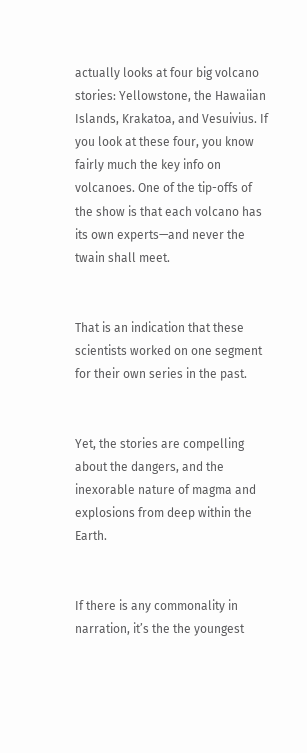actually looks at four big volcano stories: Yellowstone, the Hawaiian Islands, Krakatoa, and Vesuivius. If you look at these four, you know fairly much the key info on volcanoes. One of the tip-offs of the show is that each volcano has its own experts—and never the twain shall meet.


That is an indication that these scientists worked on one segment for their own series in the past.


Yet, the stories are compelling about the dangers, and the inexorable nature of magma and explosions from deep within the Earth.


If there is any commonality in narration, it’s the the youngest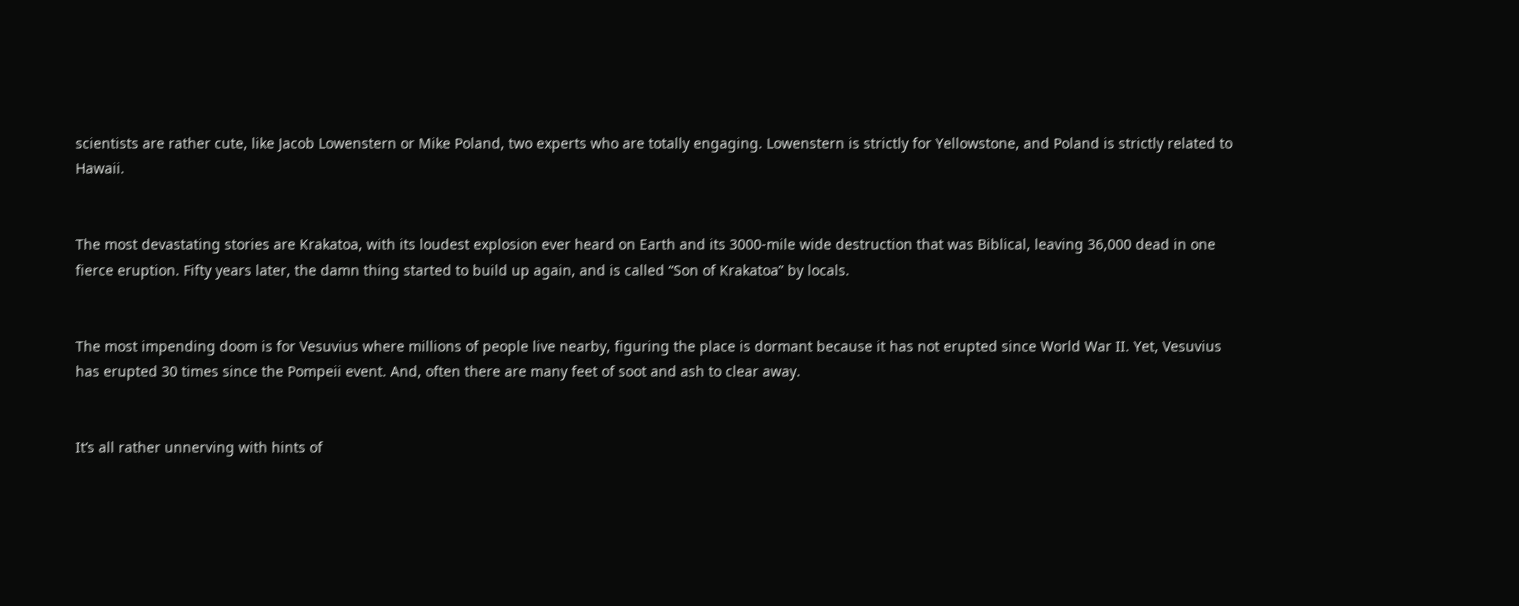scientists are rather cute, like Jacob Lowenstern or Mike Poland, two experts who are totally engaging. Lowenstern is strictly for Yellowstone, and Poland is strictly related to Hawaii.


The most devastating stories are Krakatoa, with its loudest explosion ever heard on Earth and its 3000-mile wide destruction that was Biblical, leaving 36,000 dead in one fierce eruption. Fifty years later, the damn thing started to build up again, and is called “Son of Krakatoa” by locals.


The most impending doom is for Vesuvius where millions of people live nearby, figuring the place is dormant because it has not erupted since World War II. Yet, Vesuvius has erupted 30 times since the Pompeii event. And, often there are many feet of soot and ash to clear away.


It’s all rather unnerving with hints of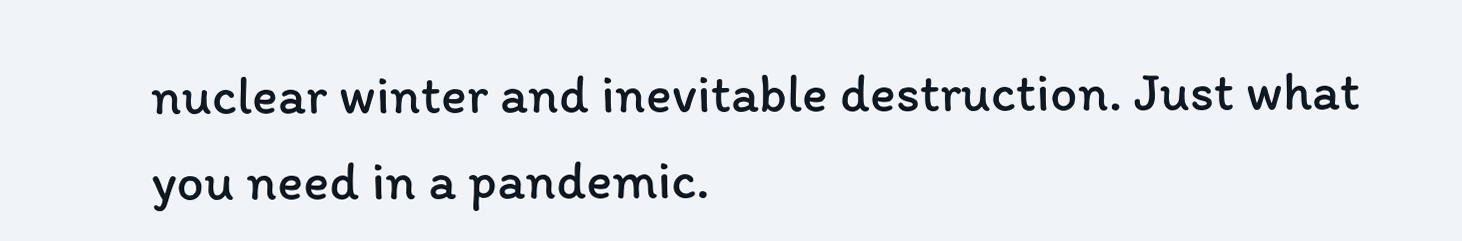nuclear winter and inevitable destruction. Just what you need in a pandemic.